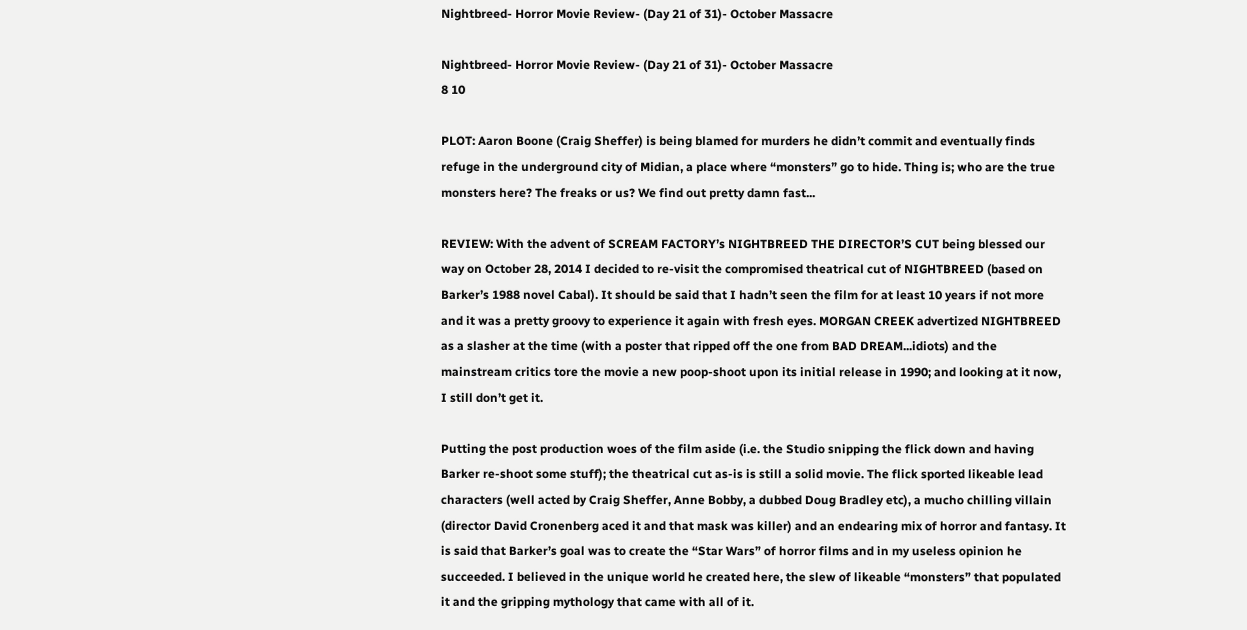Nightbreed- Horror Movie Review- (Day 21 of 31)- October Massacre

Nightbreed- Horror Movie Review- (Day 21 of 31)- October Massacre
8 10

PLOT: Aaron Boone (Craig Sheffer) is being blamed for murders he didn’t commit and eventually finds refuge in the underground city of Midian, a place where “monsters” go to hide. Thing is; who are the true monsters here? The freaks or us? We find out pretty damn fast...

REVIEW: With the advent of SCREAM FACTORY’s NIGHTBREED THE DIRECTOR’S CUT being blessed our way on October 28, 2014 I decided to re-visit the compromised theatrical cut of NIGHTBREED (based on Barker’s 1988 novel Cabal). It should be said that I hadn’t seen the film for at least 10 years if not more and it was a pretty groovy to experience it again with fresh eyes. MORGAN CREEK advertized NIGHTBREED as a slasher at the time (with a poster that ripped off the one from BAD DREAM...idiots) and the mainstream critics tore the movie a new poop-shoot upon its initial release in 1990; and looking at it now, I still don’t get it.

Putting the post production woes of the film aside (i.e. the Studio snipping the flick down and having Barker re-shoot some stuff); the theatrical cut as-is is still a solid movie. The flick sported likeable lead characters (well acted by Craig Sheffer, Anne Bobby, a dubbed Doug Bradley etc), a mucho chilling villain (director David Cronenberg aced it and that mask was killer) and an endearing mix of horror and fantasy. It is said that Barker’s goal was to create the “Star Wars” of horror films and in my useless opinion he succeeded. I believed in the unique world he created here, the slew of likeable “monsters” that populated it and the gripping mythology that came with all of it.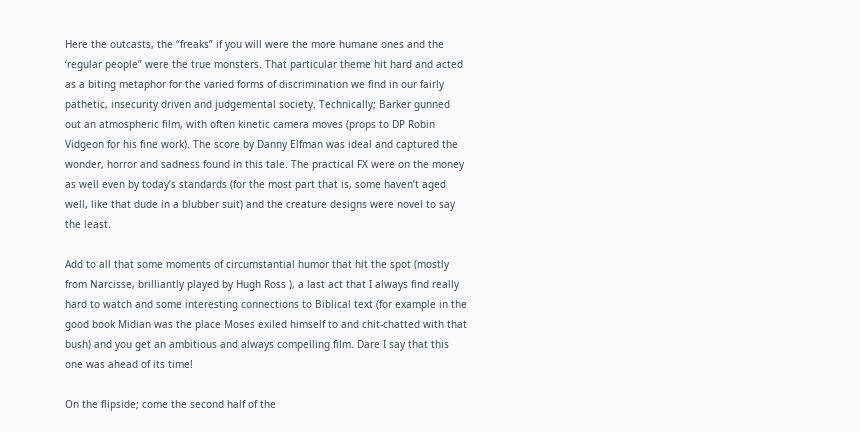Here the outcasts, the “freaks” if you will were the more humane ones and the ‘regular people” were the true monsters. That particular theme hit hard and acted as a biting metaphor for the varied forms of discrimination we find in our fairly pathetic, insecurity driven and judgemental society. Technically; Barker gunned out an atmospheric film, with often kinetic camera moves (props to DP Robin Vidgeon for his fine work). The score by Danny Elfman was ideal and captured the wonder, horror and sadness found in this tale. The practical FX were on the money as well even by today’s standards (for the most part that is, some haven’t aged well, like that dude in a blubber suit) and the creature designs were novel to say the least.

Add to all that some moments of circumstantial humor that hit the spot (mostly from Narcisse, brilliantly played by Hugh Ross ), a last act that I always find really hard to watch and some interesting connections to Biblical text (for example in the good book Midian was the place Moses exiled himself to and chit-chatted with that bush) and you get an ambitious and always compelling film. Dare I say that this one was ahead of its time!

On the flipside; come the second half of the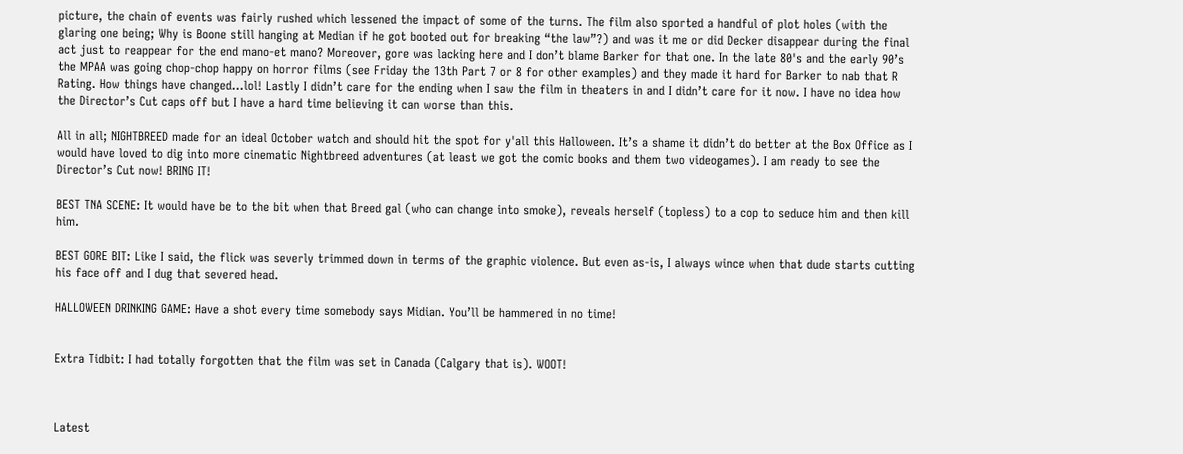picture, the chain of events was fairly rushed which lessened the impact of some of the turns. The film also sported a handful of plot holes (with the glaring one being; Why is Boone still hanging at Median if he got booted out for breaking “the law”?) and was it me or did Decker disappear during the final act just to reappear for the end mano-et mano? Moreover, gore was lacking here and I don’t blame Barker for that one. In the late 80's and the early 90’s the MPAA was going chop-chop happy on horror films (see Friday the 13th Part 7 or 8 for other examples) and they made it hard for Barker to nab that R Rating. How things have changed...lol! Lastly I didn’t care for the ending when I saw the film in theaters in and I didn’t care for it now. I have no idea how the Director’s Cut caps off but I have a hard time believing it can worse than this.

All in all; NIGHTBREED made for an ideal October watch and should hit the spot for y'all this Halloween. It’s a shame it didn’t do better at the Box Office as I would have loved to dig into more cinematic Nightbreed adventures (at least we got the comic books and them two videogames). I am ready to see the Director’s Cut now! BRING IT!

BEST TNA SCENE: It would have be to the bit when that Breed gal (who can change into smoke), reveals herself (topless) to a cop to seduce him and then kill him.

BEST GORE BIT: Like I said, the flick was severly trimmed down in terms of the graphic violence. But even as-is, I always wince when that dude starts cutting his face off and I dug that severed head.

HALLOWEEN DRINKING GAME: Have a shot every time somebody says Midian. You’ll be hammered in no time!


Extra Tidbit: I had totally forgotten that the film was set in Canada (Calgary that is). WOOT!



Latest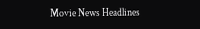Movie News Headlines